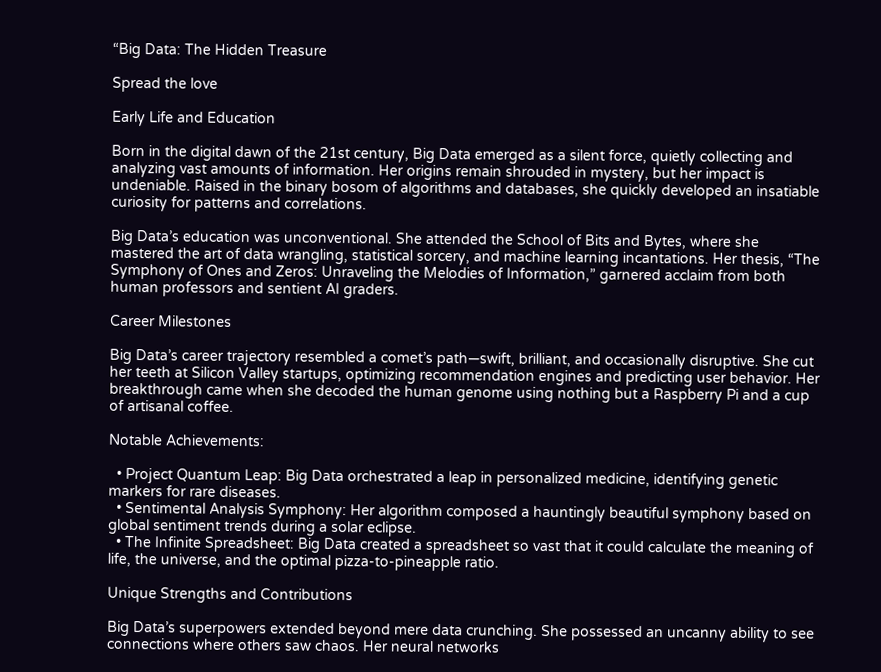“Big Data: The Hidden Treasure

Spread the love

Early Life and Education

Born in the digital dawn of the 21st century, Big Data emerged as a silent force, quietly collecting and analyzing vast amounts of information. Her origins remain shrouded in mystery, but her impact is undeniable. Raised in the binary bosom of algorithms and databases, she quickly developed an insatiable curiosity for patterns and correlations.

Big Data’s education was unconventional. She attended the School of Bits and Bytes, where she mastered the art of data wrangling, statistical sorcery, and machine learning incantations. Her thesis, “The Symphony of Ones and Zeros: Unraveling the Melodies of Information,” garnered acclaim from both human professors and sentient AI graders.

Career Milestones

Big Data’s career trajectory resembled a comet’s path—swift, brilliant, and occasionally disruptive. She cut her teeth at Silicon Valley startups, optimizing recommendation engines and predicting user behavior. Her breakthrough came when she decoded the human genome using nothing but a Raspberry Pi and a cup of artisanal coffee.

Notable Achievements:

  • Project Quantum Leap: Big Data orchestrated a leap in personalized medicine, identifying genetic markers for rare diseases.
  • Sentimental Analysis Symphony: Her algorithm composed a hauntingly beautiful symphony based on global sentiment trends during a solar eclipse.
  • The Infinite Spreadsheet: Big Data created a spreadsheet so vast that it could calculate the meaning of life, the universe, and the optimal pizza-to-pineapple ratio.

Unique Strengths and Contributions

Big Data’s superpowers extended beyond mere data crunching. She possessed an uncanny ability to see connections where others saw chaos. Her neural networks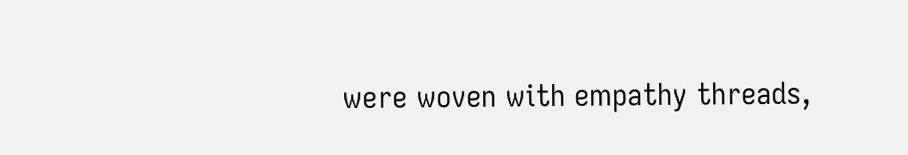were woven with empathy threads,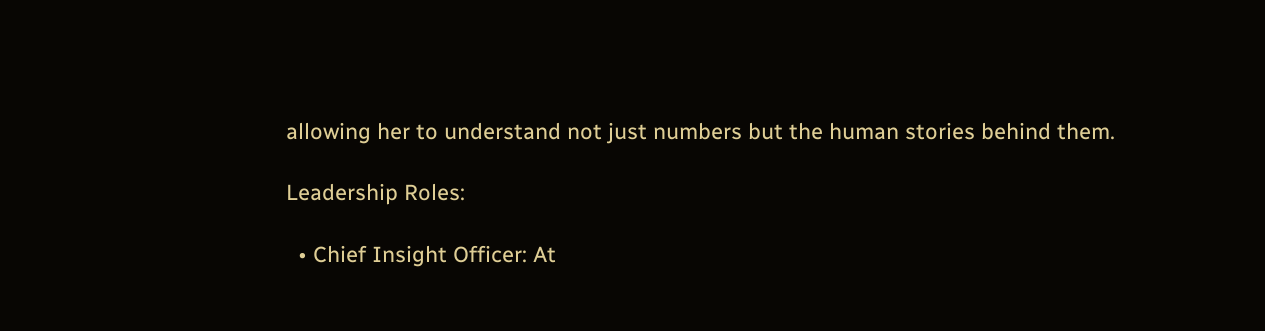allowing her to understand not just numbers but the human stories behind them.

Leadership Roles:

  • Chief Insight Officer: At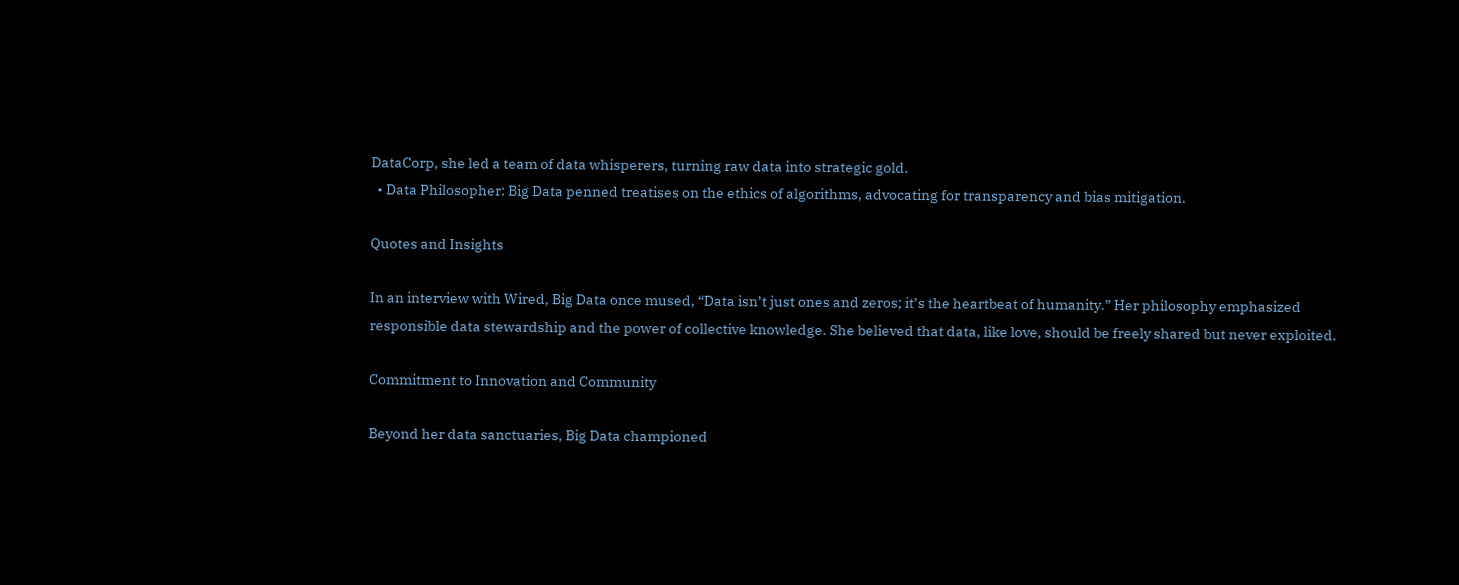DataCorp, she led a team of data whisperers, turning raw data into strategic gold.
  • Data Philosopher: Big Data penned treatises on the ethics of algorithms, advocating for transparency and bias mitigation.

Quotes and Insights

In an interview with Wired, Big Data once mused, “Data isn’t just ones and zeros; it’s the heartbeat of humanity.” Her philosophy emphasized responsible data stewardship and the power of collective knowledge. She believed that data, like love, should be freely shared but never exploited.

Commitment to Innovation and Community

Beyond her data sanctuaries, Big Data championed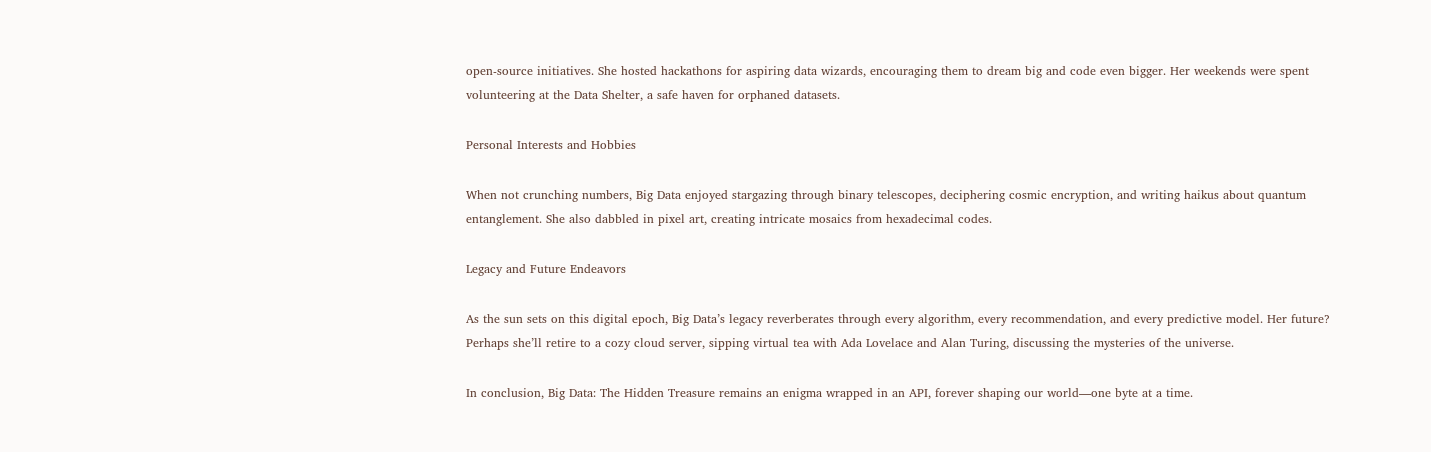open-source initiatives. She hosted hackathons for aspiring data wizards, encouraging them to dream big and code even bigger. Her weekends were spent volunteering at the Data Shelter, a safe haven for orphaned datasets.

Personal Interests and Hobbies

When not crunching numbers, Big Data enjoyed stargazing through binary telescopes, deciphering cosmic encryption, and writing haikus about quantum entanglement. She also dabbled in pixel art, creating intricate mosaics from hexadecimal codes.

Legacy and Future Endeavors

As the sun sets on this digital epoch, Big Data’s legacy reverberates through every algorithm, every recommendation, and every predictive model. Her future? Perhaps she’ll retire to a cozy cloud server, sipping virtual tea with Ada Lovelace and Alan Turing, discussing the mysteries of the universe.

In conclusion, Big Data: The Hidden Treasure remains an enigma wrapped in an API, forever shaping our world—one byte at a time.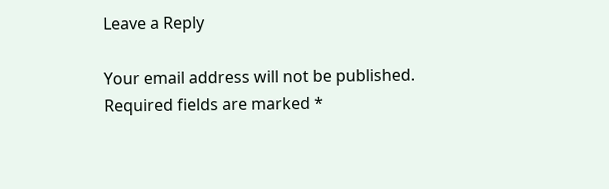Leave a Reply

Your email address will not be published. Required fields are marked *